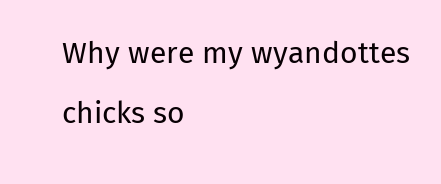Why were my wyandottes chicks so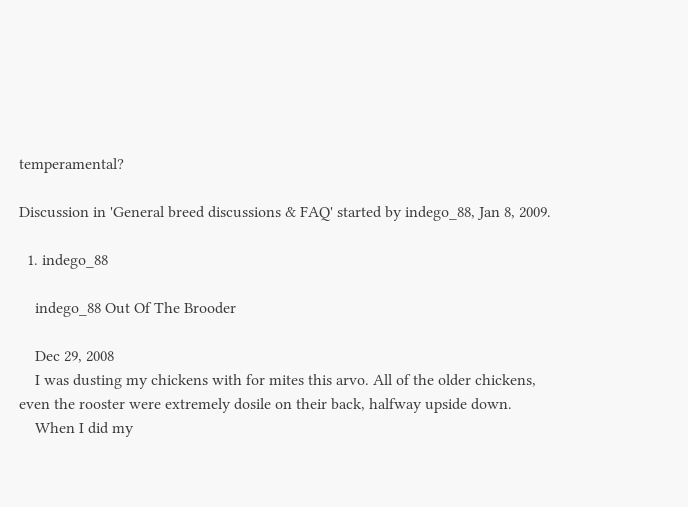temperamental?

Discussion in 'General breed discussions & FAQ' started by indego_88, Jan 8, 2009.

  1. indego_88

    indego_88 Out Of The Brooder

    Dec 29, 2008
    I was dusting my chickens with for mites this arvo. All of the older chickens, even the rooster were extremely dosile on their back, halfway upside down.
    When I did my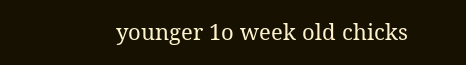younger 1o week old chicks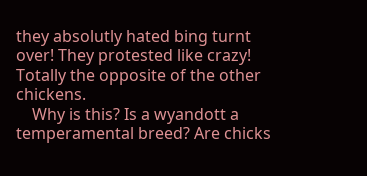they absolutly hated bing turnt over! They protested like crazy! Totally the opposite of the other chickens.
    Why is this? Is a wyandott a temperamental breed? Are chicks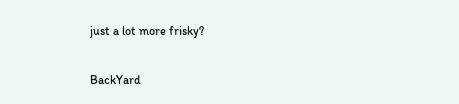just a lot more frisky?

BackYard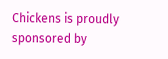Chickens is proudly sponsored by